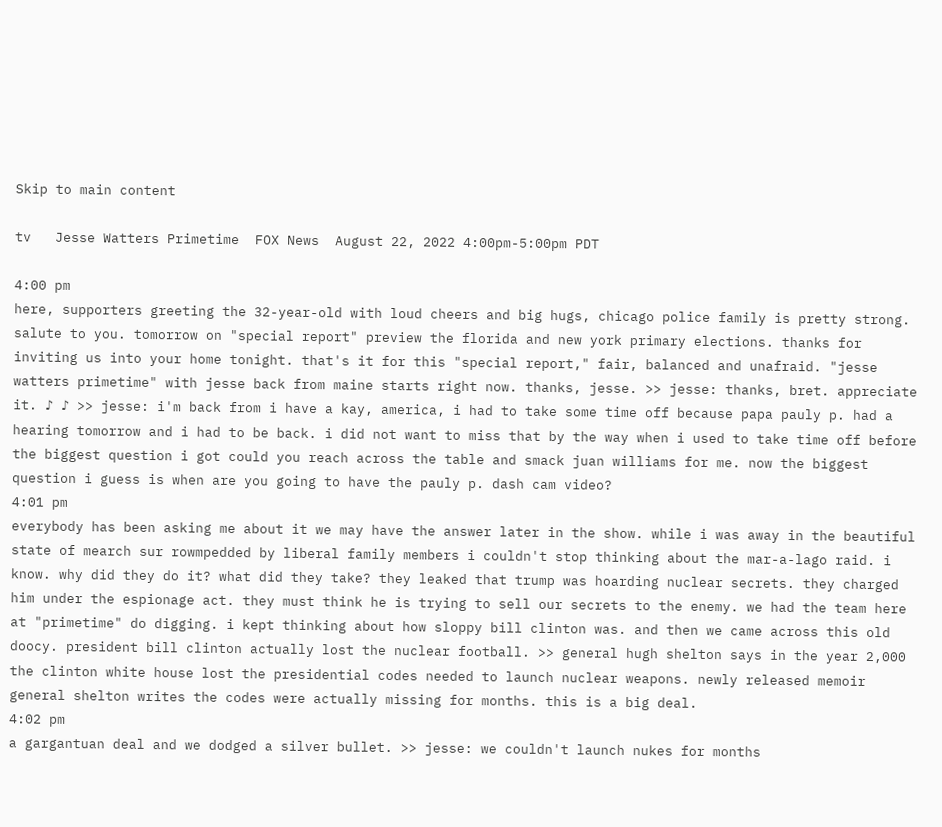Skip to main content

tv   Jesse Watters Primetime  FOX News  August 22, 2022 4:00pm-5:00pm PDT

4:00 pm
here, supporters greeting the 32-year-old with loud cheers and big hugs, chicago police family is pretty strong. salute to you. tomorrow on "special report" preview the florida and new york primary elections. thanks for inviting us into your home tonight. that's it for this "special report," fair, balanced and unafraid. "jesse watters primetime" with jesse back from maine starts right now. thanks, jesse. >> jesse: thanks, bret. appreciate it. ♪ ♪ >> jesse: i'm back from i have a kay, america, i had to take some time off because papa pauly p. had a hearing tomorrow and i had to be back. i did not want to miss that by the way when i used to take time off before the biggest question i got could you reach across the table and smack juan williams for me. now the biggest question i guess is when are you going to have the pauly p. dash cam video?
4:01 pm
everybody has been asking me about it we may have the answer later in the show. while i was away in the beautiful state of mearch sur rowmpedded by liberal family members i couldn't stop thinking about the mar-a-lago raid. i know. why did they do it? what did they take? they leaked that trump was hoarding nuclear secrets. they charged him under the espionage act. they must think he is trying to sell our secrets to the enemy. we had the team here at "primetime" do digging. i kept thinking about how sloppy bill clinton was. and then we came across this old doocy. president bill clinton actually lost the nuclear football. >> general hugh shelton says in the year 2,000 the clinton white house lost the presidential codes needed to launch nuclear weapons. newly released memoir general shelton writes the codes were actually missing for months. this is a big deal.
4:02 pm
a gargantuan deal and we dodged a silver bullet. >> jesse: we couldn't launch nukes for months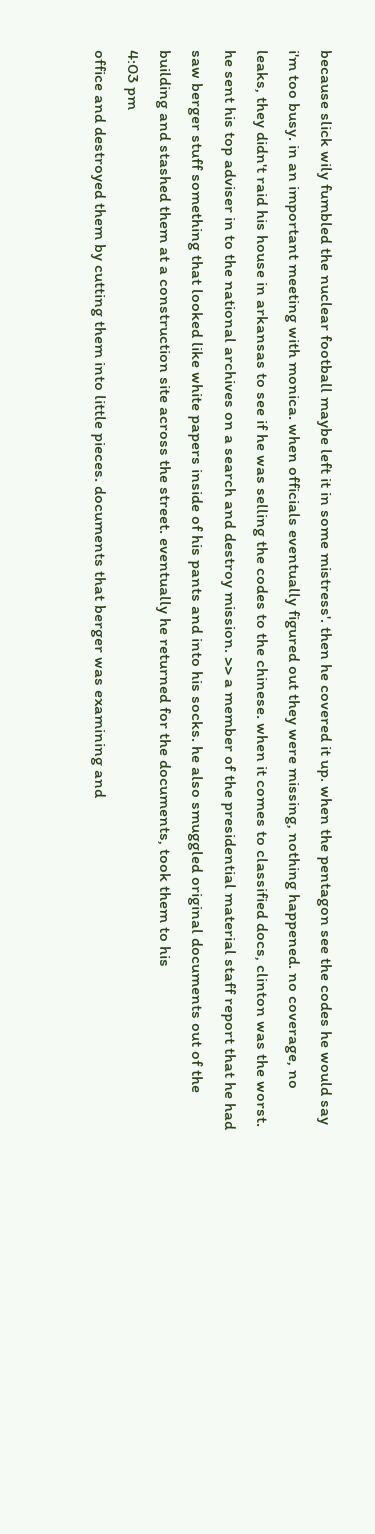because slick wily fumbled the nuclear football maybe left it in some mistress'. then he covered it up. when the pentagon see the codes he would say i'm too busy. in an important meeting with monica. when officials eventually figured out they were missing, nothing happened. no coverage, no leaks, they didn't raid his house in arkansas to see if he was selling the codes to the chinese. when it comes to classified docs, clinton was the worst. he sent his top adviser in to the national archives on a search and destroy mission. >> a member of the presidential material staff report that he had saw berger stuff something that looked like white papers inside of his pants and into his socks. he also smuggled original documents out of the building and stashed them at a construction site across the street. eventually he returned for the documents, took them to his
4:03 pm
office and destroyed them by cutting them into little pieces. documents that berger was examining and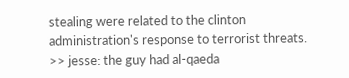stealing were related to the clinton administration's response to terrorist threats. >> jesse: the guy had al-qaeda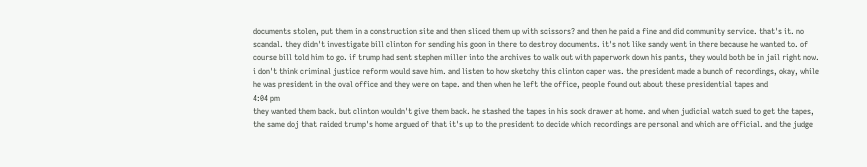documents stolen, put them in a construction site and then sliced them up with scissors? and then he paid a fine and did community service. that's it. no scandal. they didn't investigate bill clinton for sending his goon in there to destroy documents. it's not like sandy went in there because he wanted to. of course bill told him to go. if trump had sent stephen miller into the archives to walk out with paperwork down his pants, they would both be in jail right now. i don't think criminal justice reform would save him. and listen to how sketchy this clinton caper was. the president made a bunch of recordings, okay, while he was president in the oval office and they were on tape. and then when he left the office, people found out about these presidential tapes and
4:04 pm
they wanted them back. but clinton wouldn't give them back. he stashed the tapes in his sock drawer at home. and when judicial watch sued to get the tapes, the same doj that raided trump's home argued of that it's up to the president to decide which recordings are personal and which are official. and the judge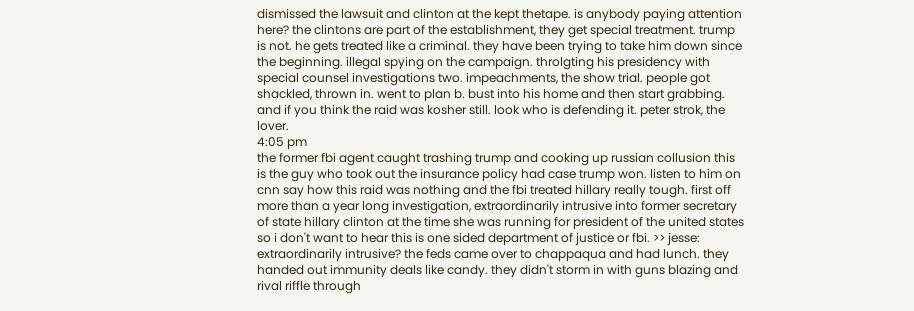dismissed the lawsuit and clinton at the kept thetape. is anybody paying attention here? the clintons are part of the establishment, they get special treatment. trump is not. he gets treated like a criminal. they have been trying to take him down since the beginning. illegal spying on the campaign. throlgting his presidency with special counsel investigations two. impeachments, the show trial. people got shackled, thrown in. went to plan b. bust into his home and then start grabbing. and if you think the raid was kosher still. look who is defending it. peter strok, the lover.
4:05 pm
the former fbi agent caught trashing trump and cooking up russian collusion this is the guy who took out the insurance policy had case trump won. listen to him on cnn say how this raid was nothing and the fbi treated hillary really tough. first off more than a year long investigation, extraordinarily intrusive into former secretary of state hillary clinton at the time she was running for president of the united states so i don't want to hear this is one sided department of justice or fbi. >> jesse: extraordinarily intrusive? the feds came over to chappaqua and had lunch. they handed out immunity deals like candy. they didn't storm in with guns blazing and rival riffle through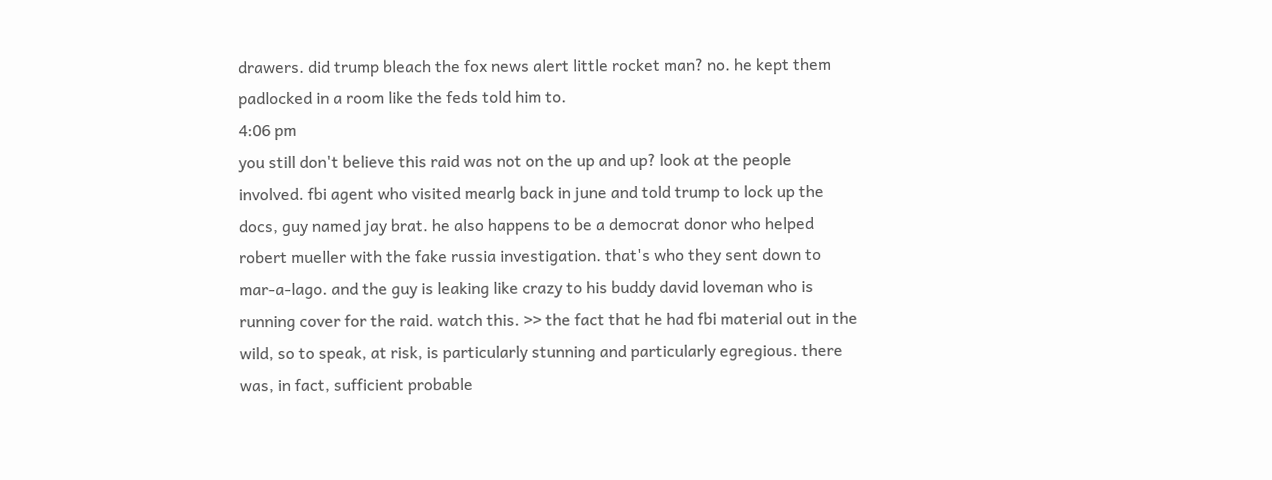drawers. did trump bleach the fox news alert little rocket man? no. he kept them padlocked in a room like the feds told him to.
4:06 pm
you still don't believe this raid was not on the up and up? look at the people involved. fbi agent who visited mearlg back in june and told trump to lock up the docs, guy named jay brat. he also happens to be a democrat donor who helped robert mueller with the fake russia investigation. that's who they sent down to mar-a-lago. and the guy is leaking like crazy to his buddy david loveman who is running cover for the raid. watch this. >> the fact that he had fbi material out in the wild, so to speak, at risk, is particularly stunning and particularly egregious. there was, in fact, sufficient probable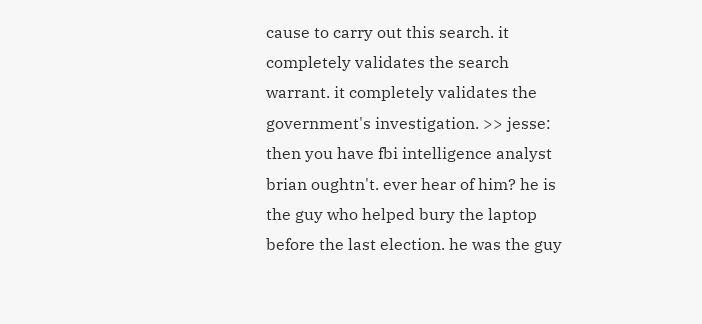cause to carry out this search. it completely validates the search warrant. it completely validates the government's investigation. >> jesse: then you have fbi intelligence analyst brian oughtn't. ever hear of him? he is the guy who helped bury the laptop before the last election. he was the guy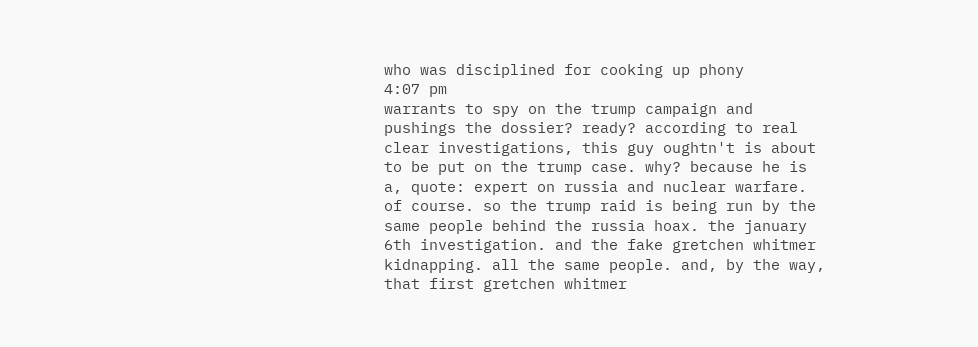who was disciplined for cooking up phony
4:07 pm
warrants to spy on the trump campaign and pushings the dossier? ready? according to real clear investigations, this guy oughtn't is about to be put on the trump case. why? because he is a, quote: expert on russia and nuclear warfare. of course. so the trump raid is being run by the same people behind the russia hoax. the january 6th investigation. and the fake gretchen whitmer kidnapping. all the same people. and, by the way, that first gretchen whitmer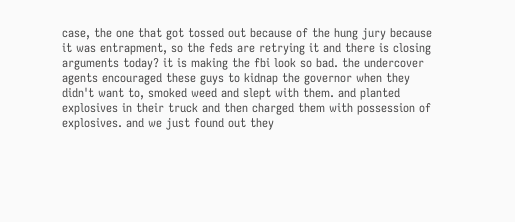case, the one that got tossed out because of the hung jury because it was entrapment, so the feds are retrying it and there is closing arguments today? it is making the fbi look so bad. the undercover agents encouraged these guys to kidnap the governor when they didn't want to, smoked weed and slept with them. and planted explosives in their truck and then charged them with possession of explosives. and we just found out they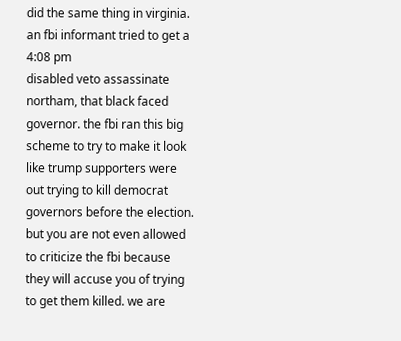did the same thing in virginia. an fbi informant tried to get a
4:08 pm
disabled veto assassinate northam, that black faced governor. the fbi ran this big scheme to try to make it look like trump supporters were out trying to kill democrat governors before the election. but you are not even allowed to criticize the fbi because they will accuse you of trying to get them killed. we are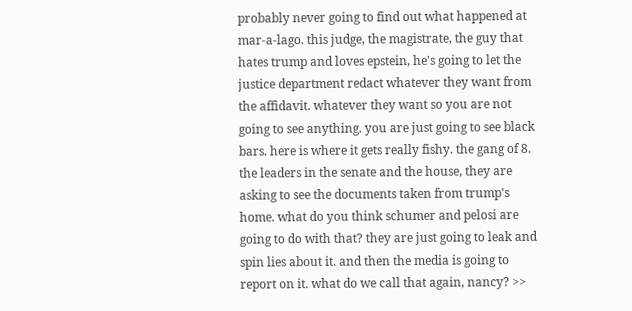probably never going to find out what happened at mar-a-lago. this judge, the magistrate, the guy that hates trump and loves epstein, he's going to let the justice department redact whatever they want from the affidavit. whatever they want so you are not going to see anything. you are just going to see black bars. here is where it gets really fishy. the gang of 8. the leaders in the senate and the house, they are asking to see the documents taken from trump's home. what do you think schumer and pelosi are going to do with that? they are just going to leak and spin lies about it. and then the media is going to report on it. what do we call that again, nancy? >>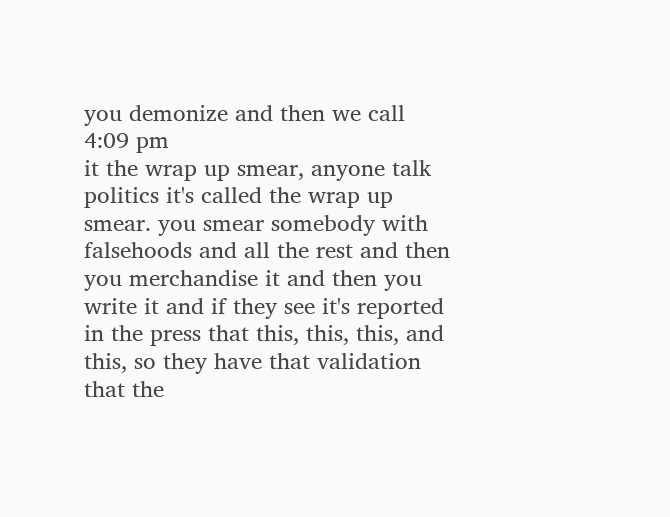you demonize and then we call
4:09 pm
it the wrap up smear, anyone talk politics it's called the wrap up smear. you smear somebody with falsehoods and all the rest and then you merchandise it and then you write it and if they see it's reported in the press that this, this, this, and this, so they have that validation that the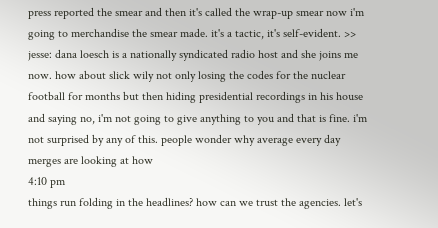press reported the smear and then it's called the wrap-up smear now i'm going to merchandise the smear made. it's a tactic, it's self-evident. >> jesse: dana loesch is a nationally syndicated radio host and she joins me now. how about slick wily not only losing the codes for the nuclear football for months but then hiding presidential recordings in his house and saying no, i'm not going to give anything to you and that is fine. i'm not surprised by any of this. people wonder why average every day merges are looking at how
4:10 pm
things run folding in the headlines? how can we trust the agencies. let's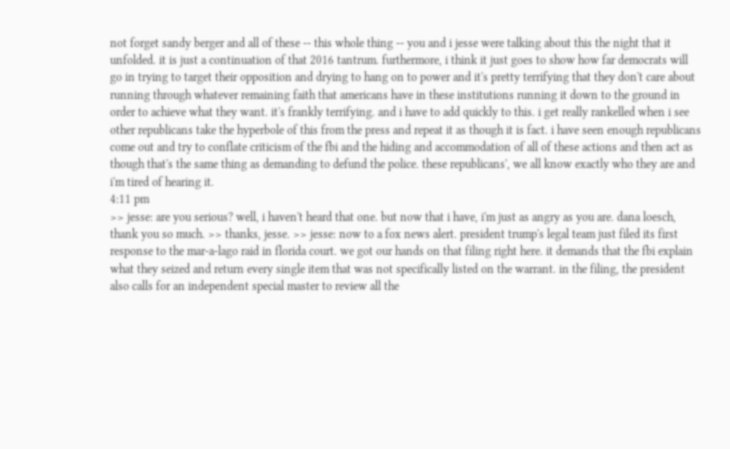not forget sandy berger and all of these -- this whole thing -- you and i jesse were talking about this the night that it unfolded. it is just a continuation of that 2016 tantrum. furthermore, i think it just goes to show how far democrats will go in trying to target their opposition and drying to hang on to power and it's pretty terrifying that they don't care about running through whatever remaining faith that americans have in these institutions running it down to the ground in order to achieve what they want. it's frankly terrifying. and i have to add quickly to this. i get really rankelled when i see other republicans take the hyperbole of this from the press and repeat it as though it is fact. i have seen enough republicans come out and try to conflate criticism of the fbi and the hiding and accommodation of all of these actions and then act as though that's the same thing as demanding to defund the police. these republicans', we all know exactly who they are and i'm tired of hearing it.
4:11 pm
>> jesse: are you serious? well, i haven't heard that one. but now that i have, i'm just as angry as you are. dana loesch, thank you so much. >> thanks, jesse. >> jesse: now to a fox news alert. president trump's legal team just filed its first response to the mar-a-lago raid in florida court. we got our hands on that filing right here. it demands that the fbi explain what they seized and return every single item that was not specifically listed on the warrant. in the filing, the president also calls for an independent special master to review all the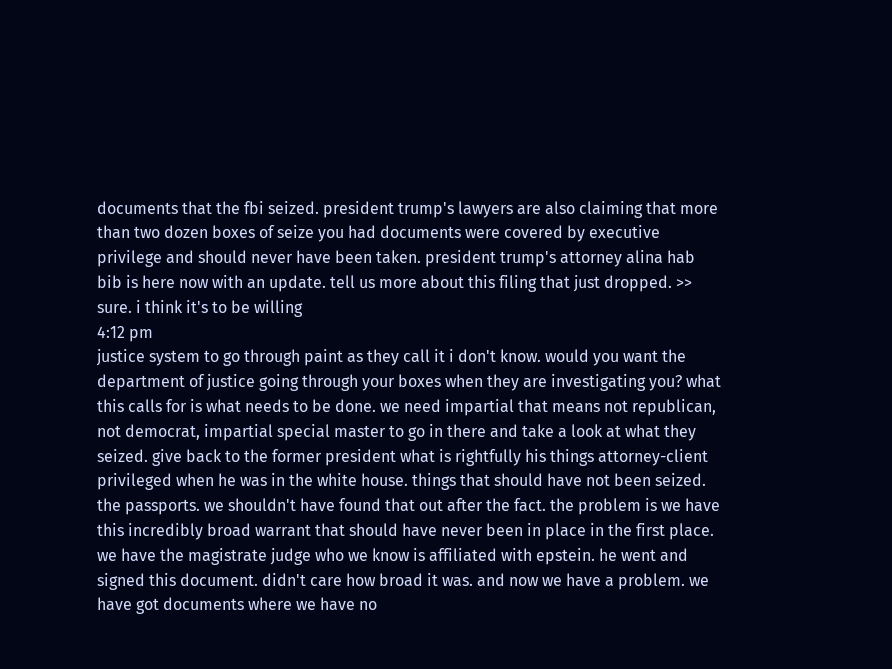documents that the fbi seized. president trump's lawyers are also claiming that more than two dozen boxes of seize you had documents were covered by executive privilege and should never have been taken. president trump's attorney alina hab bib is here now with an update. tell us more about this filing that just dropped. >> sure. i think it's to be willing
4:12 pm
justice system to go through paint as they call it i don't know. would you want the department of justice going through your boxes when they are investigating you? what this calls for is what needs to be done. we need impartial that means not republican, not democrat, impartial special master to go in there and take a look at what they seized. give back to the former president what is rightfully his things attorney-client privileged when he was in the white house. things that should have not been seized. the passports. we shouldn't have found that out after the fact. the problem is we have this incredibly broad warrant that should have never been in place in the first place. we have the magistrate judge who we know is affiliated with epstein. he went and signed this document. didn't care how broad it was. and now we have a problem. we have got documents where we have no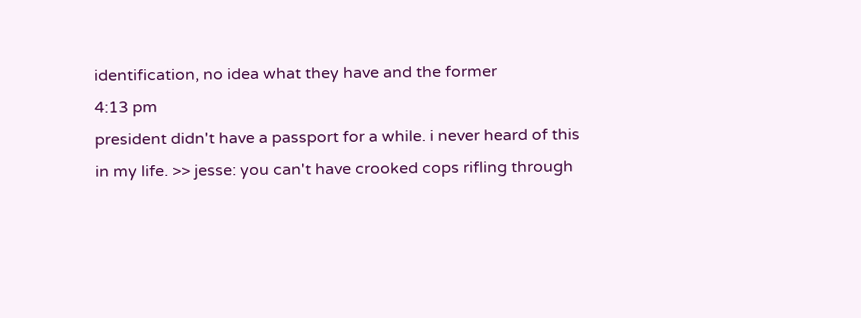identification, no idea what they have and the former
4:13 pm
president didn't have a passport for a while. i never heard of this in my life. >> jesse: you can't have crooked cops rifling through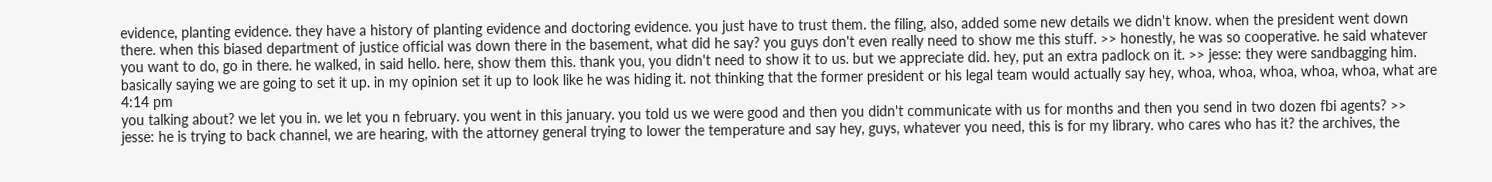evidence, planting evidence. they have a history of planting evidence and doctoring evidence. you just have to trust them. the filing, also, added some new details we didn't know. when the president went down there. when this biased department of justice official was down there in the basement, what did he say? you guys don't even really need to show me this stuff. >> honestly, he was so cooperative. he said whatever you want to do, go in there. he walked, in said hello. here, show them this. thank you, you didn't need to show it to us. but we appreciate did. hey, put an extra padlock on it. >> jesse: they were sandbagging him. basically saying we are going to set it up. in my opinion set it up to look like he was hiding it. not thinking that the former president or his legal team would actually say hey, whoa, whoa, whoa, whoa, whoa, what are
4:14 pm
you talking about? we let you in. we let you n february. you went in this january. you told us we were good and then you didn't communicate with us for months and then you send in two dozen fbi agents? >> jesse: he is trying to back channel, we are hearing, with the attorney general trying to lower the temperature and say hey, guys, whatever you need, this is for my library. who cares who has it? the archives, the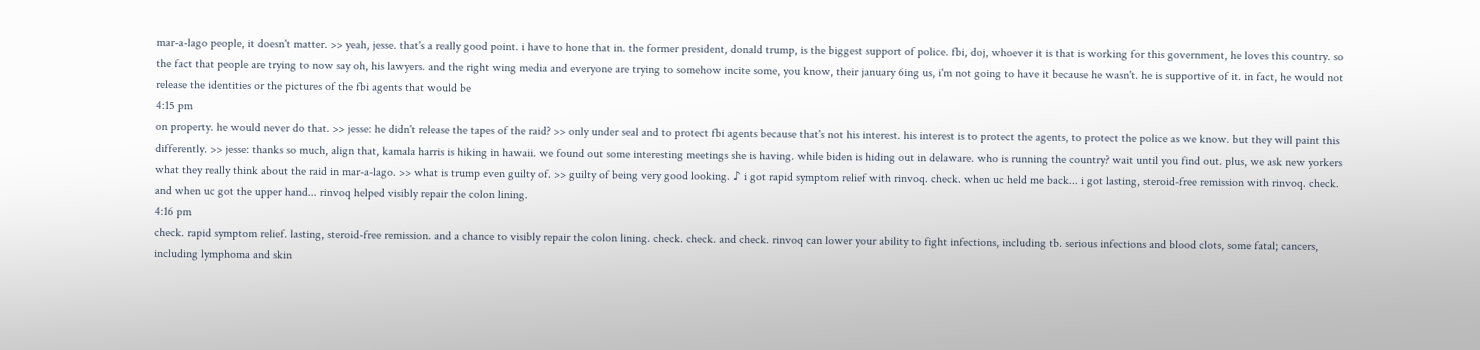mar-a-lago people, it doesn't matter. >> yeah, jesse. that's a really good point. i have to hone that in. the former president, donald trump, is the biggest support of police. fbi, doj, whoever it is that is working for this government, he loves this country. so the fact that people are trying to now say oh, his lawyers. and the right wing media and everyone are trying to somehow incite some, you know, their january 6ing us, i'm not going to have it because he wasn't. he is supportive of it. in fact, he would not release the identities or the pictures of the fbi agents that would be
4:15 pm
on property. he would never do that. >> jesse: he didn't release the tapes of the raid? >> only under seal and to protect fbi agents because that's not his interest. his interest is to protect the agents, to protect the police as we know. but they will paint this differently. >> jesse: thanks so much, align that, kamala harris is hiking in hawaii. we found out some interesting meetings she is having. while biden is hiding out in delaware. who is running the country? wait until you find out. plus, we ask new yorkers what they really think about the raid in mar-a-lago. >> what is trump even guilty of. >> guilty of being very good looking. ♪ i got rapid symptom relief with rinvoq. check. when uc held me back... i got lasting, steroid-free remission with rinvoq. check. and when uc got the upper hand... rinvoq helped visibly repair the colon lining.
4:16 pm
check. rapid symptom relief. lasting, steroid-free remission. and a chance to visibly repair the colon lining. check. check. and check. rinvoq can lower your ability to fight infections, including tb. serious infections and blood clots, some fatal; cancers, including lymphoma and skin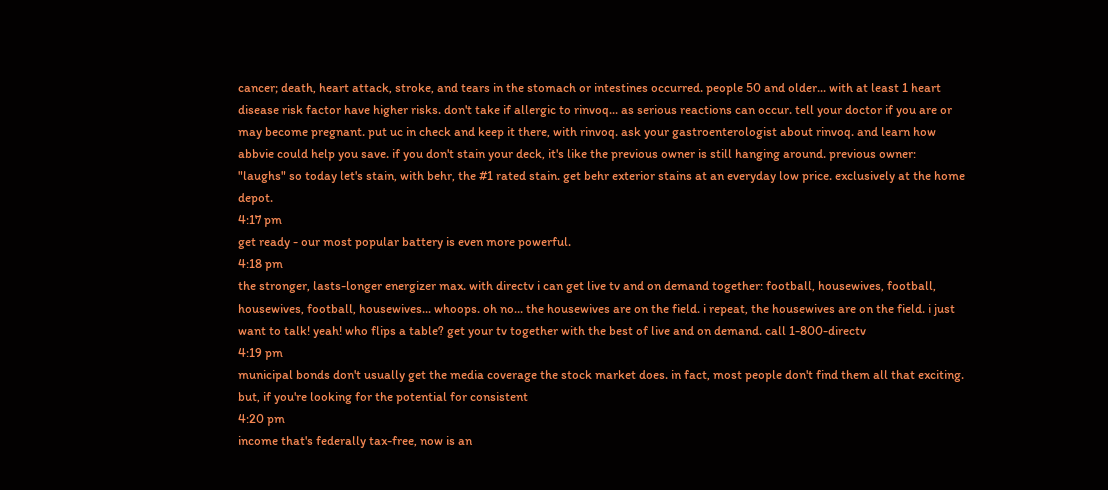cancer; death, heart attack, stroke, and tears in the stomach or intestines occurred. people 50 and older... with at least 1 heart disease risk factor have higher risks. don't take if allergic to rinvoq... as serious reactions can occur. tell your doctor if you are or may become pregnant. put uc in check and keep it there, with rinvoq. ask your gastroenterologist about rinvoq. and learn how abbvie could help you save. if you don't stain your deck, it's like the previous owner is still hanging around. previous owner: "laughs" so today let's stain, with behr, the #1 rated stain. get behr exterior stains at an everyday low price. exclusively at the home depot.
4:17 pm
get ready - our most popular battery is even more powerful.
4:18 pm
the stronger, lasts-longer energizer max. with directv i can get live tv and on demand together: football, housewives, football, housewives, football, housewives... whoops. oh no... the housewives are on the field. i repeat, the housewives are on the field. i just want to talk! yeah! who flips a table? get your tv together with the best of live and on demand. call 1-800-directv
4:19 pm
municipal bonds don't usually get the media coverage the stock market does. in fact, most people don't find them all that exciting. but, if you're looking for the potential for consistent
4:20 pm
income that's federally tax-free, now is an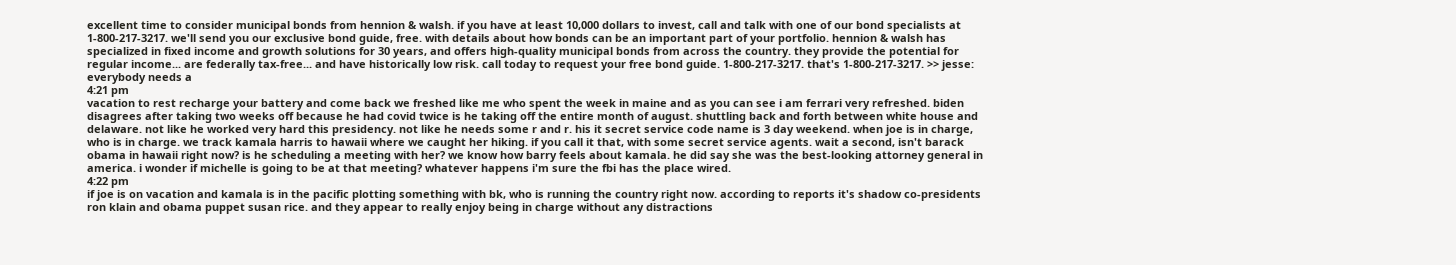excellent time to consider municipal bonds from hennion & walsh. if you have at least 10,000 dollars to invest, call and talk with one of our bond specialists at 1-800-217-3217. we'll send you our exclusive bond guide, free. with details about how bonds can be an important part of your portfolio. hennion & walsh has specialized in fixed income and growth solutions for 30 years, and offers high-quality municipal bonds from across the country. they provide the potential for regular income... are federally tax-free... and have historically low risk. call today to request your free bond guide. 1-800-217-3217. that's 1-800-217-3217. >> jesse: everybody needs a
4:21 pm
vacation to rest recharge your battery and come back we freshed like me who spent the week in maine and as you can see i am ferrari very refreshed. biden disagrees after taking two weeks off because he had covid twice is he taking off the entire month of august. shuttling back and forth between white house and delaware. not like he worked very hard this presidency. not like he needs some r and r. his it secret service code name is 3 day weekend. when joe is in charge, who is in charge. we track kamala harris to hawaii where we caught her hiking. if you call it that, with some secret service agents. wait a second, isn't barack obama in hawaii right now? is he scheduling a meeting with her? we know how barry feels about kamala. he did say she was the best-looking attorney general in america. i wonder if michelle is going to be at that meeting? whatever happens i'm sure the fbi has the place wired.
4:22 pm
if joe is on vacation and kamala is in the pacific plotting something with bk, who is running the country right now. according to reports it's shadow co-presidents ron klain and obama puppet susan rice. and they appear to really enjoy being in charge without any distractions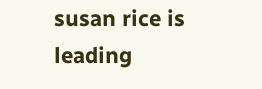susan rice is leading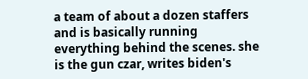a team of about a dozen staffers and is basically running everything behind the scenes. she is the gun czar, writes biden's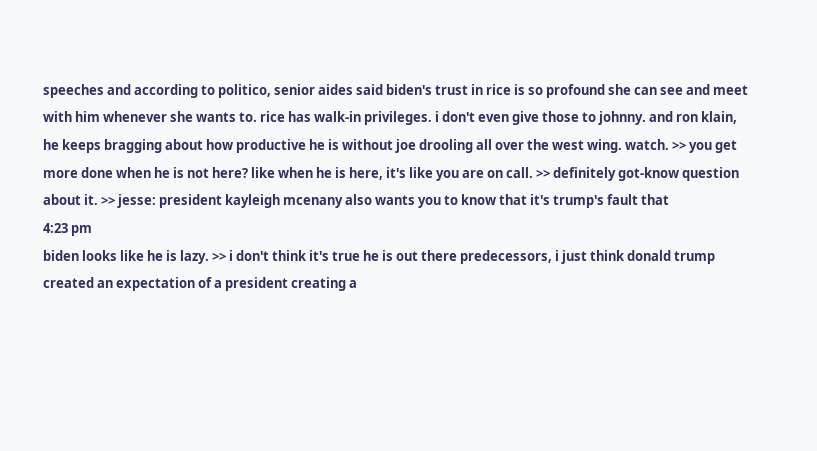speeches and according to politico, senior aides said biden's trust in rice is so profound she can see and meet with him whenever she wants to. rice has walk-in privileges. i don't even give those to johnny. and ron klain, he keeps bragging about how productive he is without joe drooling all over the west wing. watch. >> you get more done when he is not here? like when he is here, it's like you are on call. >> definitely got-know question about it. >> jesse: president kayleigh mcenany also wants you to know that it's trump's fault that
4:23 pm
biden looks like he is lazy. >> i don't think it's true he is out there predecessors, i just think donald trump created an expectation of a president creating a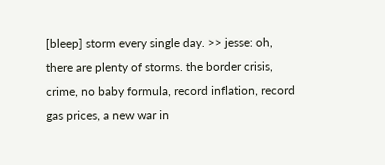[bleep] storm every single day. >> jesse: oh, there are plenty of storms. the border crisis, crime, no baby formula, record inflation, record gas prices, a new war in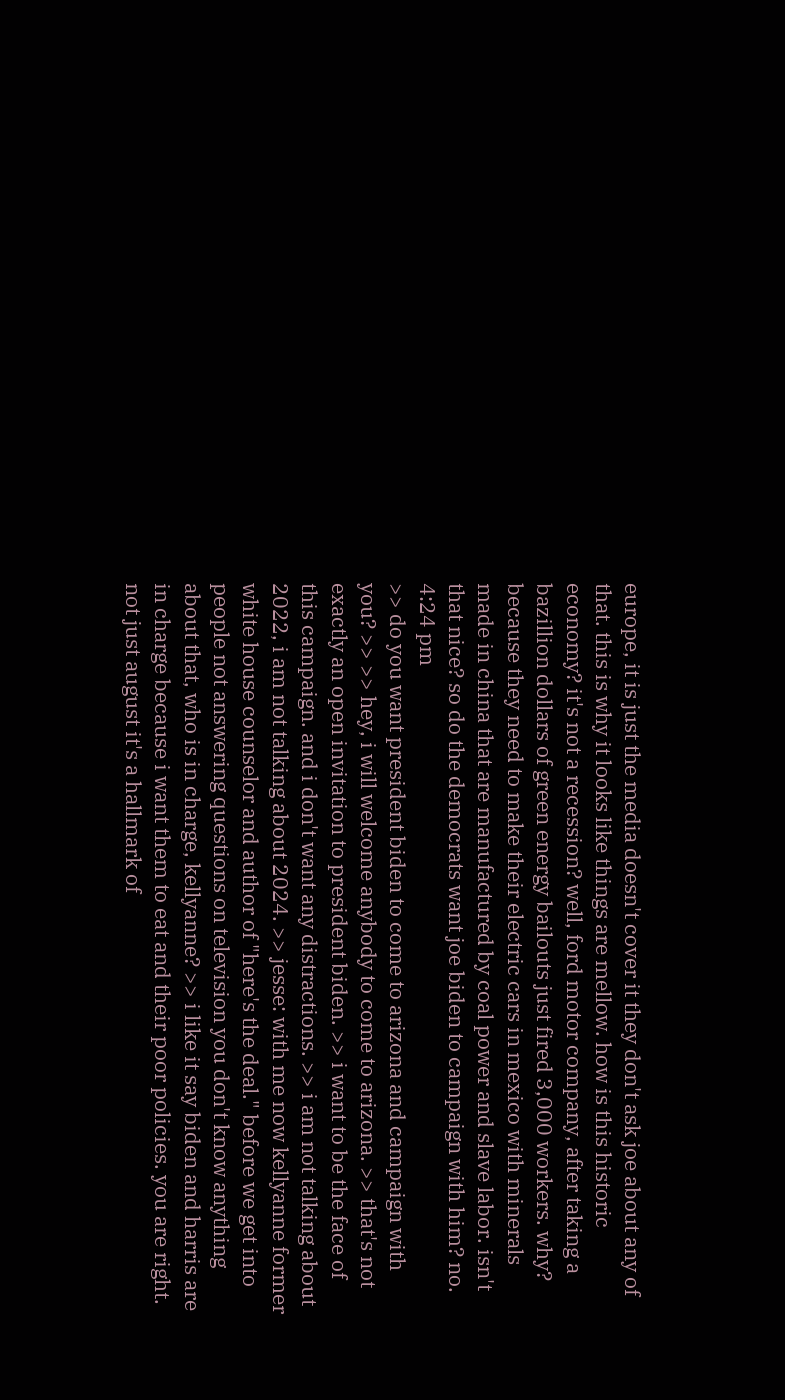europe, it is just the media doesn't cover it they don't ask joe about any of that. this is why it looks like things are mellow. how is this historic economy? it's not a recession? well, ford motor company, after taking a bazillion dollars of green energy bailouts just fired 3,000 workers. why? because they need to make their electric cars in mexico with minerals made in china that are manufactured by coal power and slave labor. isn't that nice? so do the democrats want joe biden to campaign with him? no.
4:24 pm
>> do you want president biden to come to arizona and campaign with you? >> >> hey, i will welcome anybody to come to arizona. >> that's not exactly an open invitation to president biden. >> i want to be the face of this campaign. and i don't want any distractions. >> i am not talking about 2022, i am not talking about 2024. >> jesse: with me now kellyanne former white house counselor and author of "here's the deal." before we get into people not answering questions on television you don't know anything about that, who is in charge, kellyanne? >> i like it say biden and harris are in charge because i want them to eat and their poor policies. you are right. not just august it's a hallmark of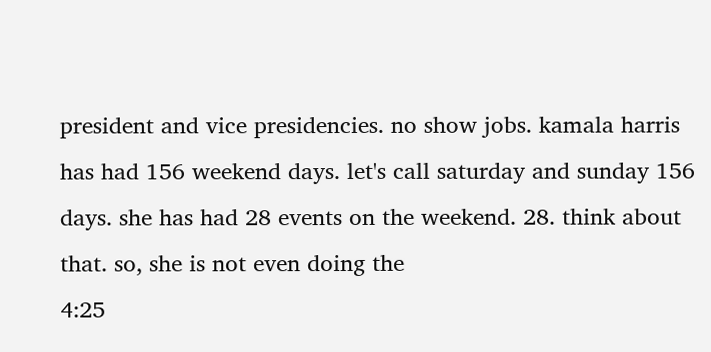president and vice presidencies. no show jobs. kamala harris has had 156 weekend days. let's call saturday and sunday 156 days. she has had 28 events on the weekend. 28. think about that. so, she is not even doing the
4:25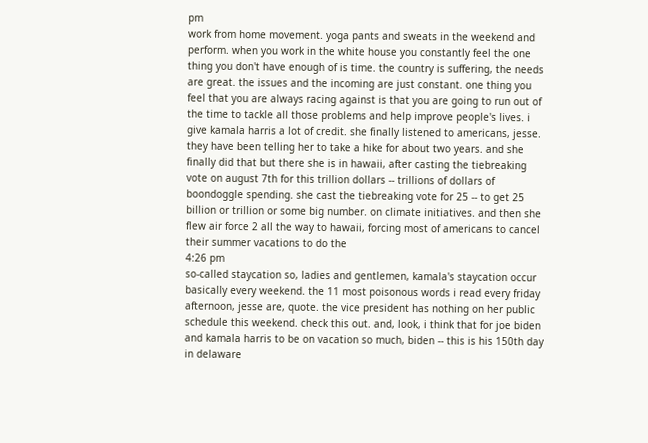pm
work from home movement. yoga pants and sweats in the weekend and perform. when you work in the white house you constantly feel the one thing you don't have enough of is time. the country is suffering, the needs are great. the issues and the incoming are just constant. one thing you feel that you are always racing against is that you are going to run out of the time to tackle all those problems and help improve people's lives. i give kamala harris a lot of credit. she finally listened to americans, jesse. they have been telling her to take a hike for about two years. and she finally did that but there she is in hawaii, after casting the tiebreaking vote on august 7th for this trillion dollars -- trillions of dollars of boondoggle spending. she cast the tiebreaking vote for 25 -- to get 25 billion or trillion or some big number. on climate initiatives. and then she flew air force 2 all the way to hawaii, forcing most of americans to cancel their summer vacations to do the
4:26 pm
so-called staycation so, ladies and gentlemen, kamala's staycation occur basically every weekend. the 11 most poisonous words i read every friday afternoon, jesse are, quote. the vice president has nothing on her public schedule this weekend. check this out. and, look, i think that for joe biden and kamala harris to be on vacation so much, biden -- this is his 150th day in delaware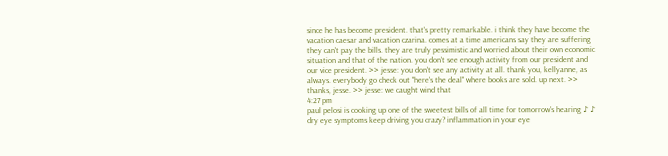since he has become president. that's pretty remarkable. i think they have become the vacation caesar and vacation czarina. comes at a time americans say they are suffering they can't pay the bills. they are truly pessimistic and worried about their own economic situation and that of the nation. you don't see enough activity from our president and our vice president. >> jesse: you don't see any activity at all. thank you, kellyanne, as always. everybody go check out "here's the deal" where books are sold. up next. >> thanks, jesse. >> jesse: we caught wind that
4:27 pm
paul pelosi is cooking up one of the sweetest bills of all time for tomorrow's hearing ♪ ♪ dry eye symptoms keep driving you crazy? inflammation in your eye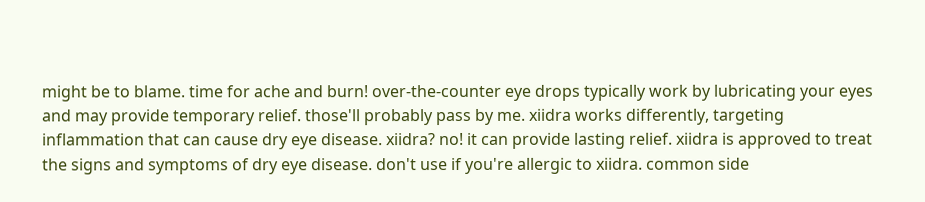might be to blame. time for ache and burn! over-the-counter eye drops typically work by lubricating your eyes and may provide temporary relief. those'll probably pass by me. xiidra works differently, targeting inflammation that can cause dry eye disease. xiidra? no! it can provide lasting relief. xiidra is approved to treat the signs and symptoms of dry eye disease. don't use if you're allergic to xiidra. common side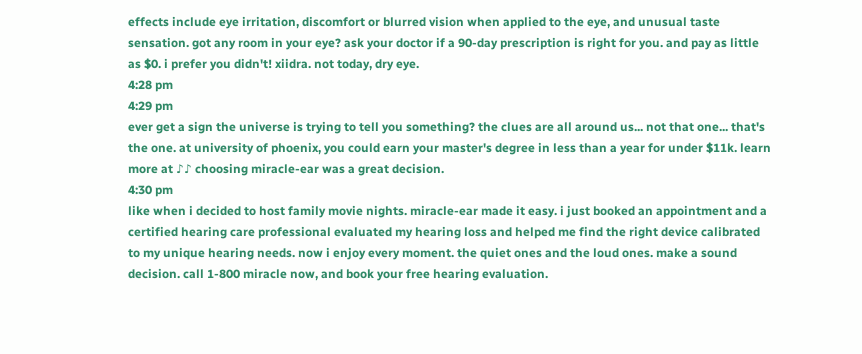effects include eye irritation, discomfort or blurred vision when applied to the eye, and unusual taste sensation. got any room in your eye? ask your doctor if a 90-day prescription is right for you. and pay as little as $0. i prefer you didn't! xiidra. not today, dry eye.
4:28 pm
4:29 pm
ever get a sign the universe is trying to tell you something? the clues are all around us... not that one... that's the one. at university of phoenix, you could earn your master's degree in less than a year for under $11k. learn more at ♪♪ choosing miracle-ear was a great decision.
4:30 pm
like when i decided to host family movie nights. miracle-ear made it easy. i just booked an appointment and a certified hearing care professional evaluated my hearing loss and helped me find the right device calibrated to my unique hearing needs. now i enjoy every moment. the quiet ones and the loud ones. make a sound decision. call 1-800 miracle now, and book your free hearing evaluation.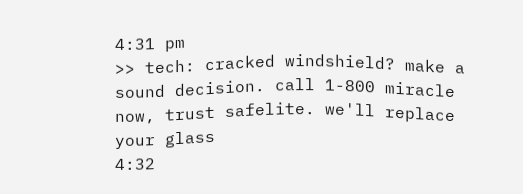4:31 pm
>> tech: cracked windshield? make a sound decision. call 1-800 miracle now, trust safelite. we'll replace your glass
4:32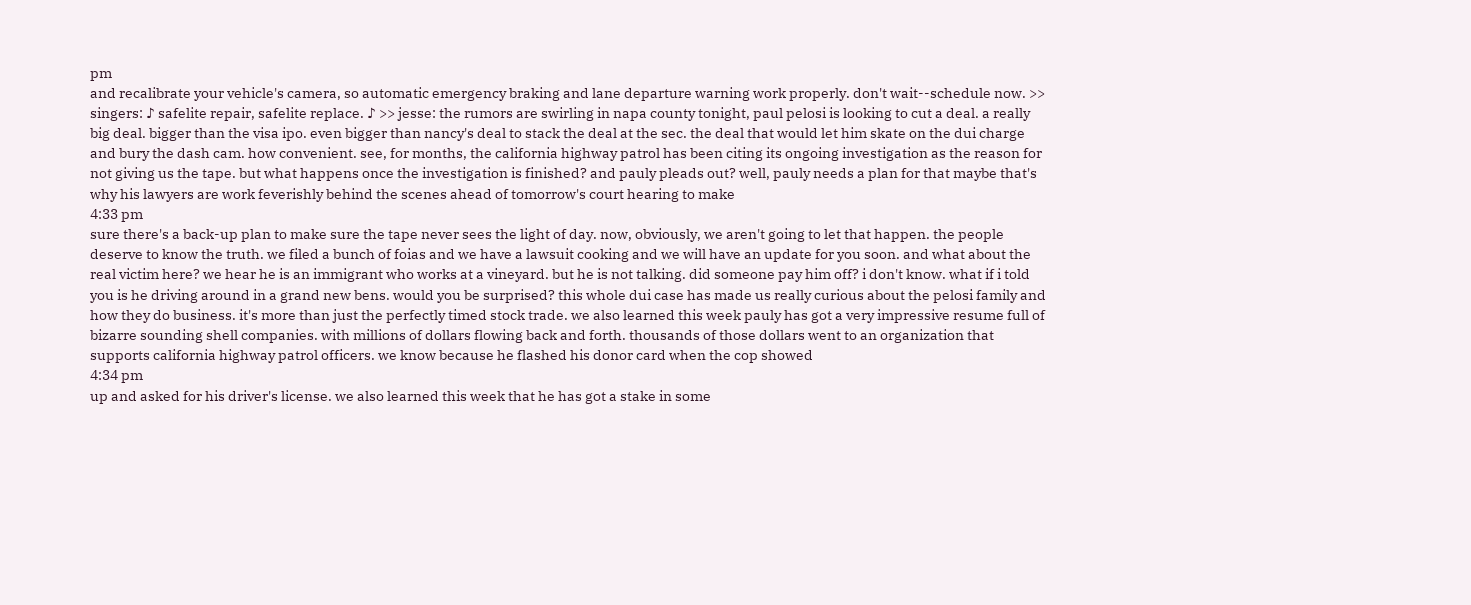pm
and recalibrate your vehicle's camera, so automatic emergency braking and lane departure warning work properly. don't wait--schedule now. >> singers: ♪ safelite repair, safelite replace. ♪ >> jesse: the rumors are swirling in napa county tonight, paul pelosi is looking to cut a deal. a really big deal. bigger than the visa ipo. even bigger than nancy's deal to stack the deal at the sec. the deal that would let him skate on the dui charge and bury the dash cam. how convenient. see, for months, the california highway patrol has been citing its ongoing investigation as the reason for not giving us the tape. but what happens once the investigation is finished? and pauly pleads out? well, pauly needs a plan for that maybe that's why his lawyers are work feverishly behind the scenes ahead of tomorrow's court hearing to make
4:33 pm
sure there's a back-up plan to make sure the tape never sees the light of day. now, obviously, we aren't going to let that happen. the people deserve to know the truth. we filed a bunch of foias and we have a lawsuit cooking and we will have an update for you soon. and what about the real victim here? we hear he is an immigrant who works at a vineyard. but he is not talking. did someone pay him off? i don't know. what if i told you is he driving around in a grand new bens. would you be surprised? this whole dui case has made us really curious about the pelosi family and how they do business. it's more than just the perfectly timed stock trade. we also learned this week pauly has got a very impressive resume full of bizarre sounding shell companies. with millions of dollars flowing back and forth. thousands of those dollars went to an organization that supports california highway patrol officers. we know because he flashed his donor card when the cop showed
4:34 pm
up and asked for his driver's license. we also learned this week that he has got a stake in some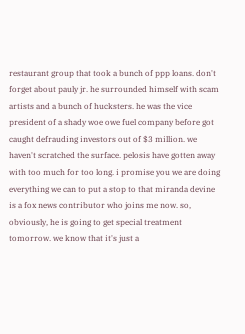restaurant group that took a bunch of ppp loans. don't forget about pauly jr. he surrounded himself with scam artists and a bunch of hucksters. he was the vice president of a shady woe owe fuel company before got caught defrauding investors out of $3 million. we haven't scratched the surface. pelosis have gotten away with too much for too long. i promise you we are doing everything we can to put a stop to that miranda devine is a fox news contributor who joins me now. so, obviously, he is going to get special treatment tomorrow. we know that it's just a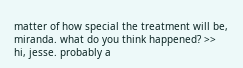matter of how special the treatment will be, miranda. what do you think happened? >> hi, jesse. probably a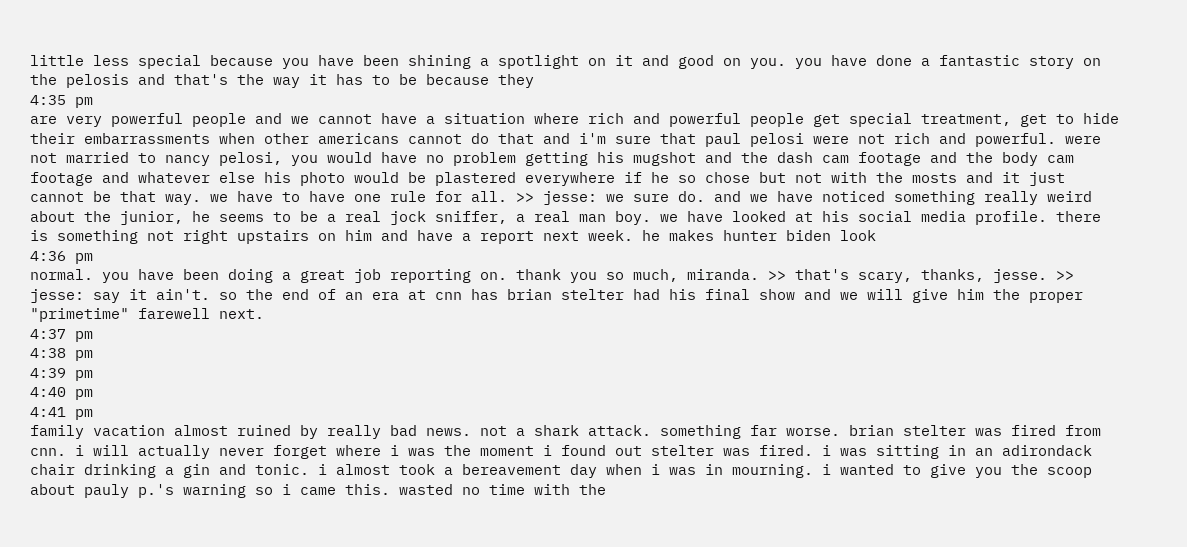little less special because you have been shining a spotlight on it and good on you. you have done a fantastic story on the pelosis and that's the way it has to be because they
4:35 pm
are very powerful people and we cannot have a situation where rich and powerful people get special treatment, get to hide their embarrassments when other americans cannot do that and i'm sure that paul pelosi were not rich and powerful. were not married to nancy pelosi, you would have no problem getting his mugshot and the dash cam footage and the body cam footage and whatever else his photo would be plastered everywhere if he so chose but not with the mosts and it just cannot be that way. we have to have one rule for all. >> jesse: we sure do. and we have noticed something really weird about the junior, he seems to be a real jock sniffer, a real man boy. we have looked at his social media profile. there is something not right upstairs on him and have a report next week. he makes hunter biden look
4:36 pm
normal. you have been doing a great job reporting on. thank you so much, miranda. >> that's scary, thanks, jesse. >> jesse: say it ain't. so the end of an era at cnn has brian stelter had his final show and we will give him the proper "primetime" farewell next.
4:37 pm
4:38 pm
4:39 pm
4:40 pm
4:41 pm
family vacation almost ruined by really bad news. not a shark attack. something far worse. brian stelter was fired from cnn. i will actually never forget where i was the moment i found out stelter was fired. i was sitting in an adirondack chair drinking a gin and tonic. i almost took a bereavement day when i was in mourning. i wanted to give you the scoop about pauly p.'s warning so i came this. wasted no time with the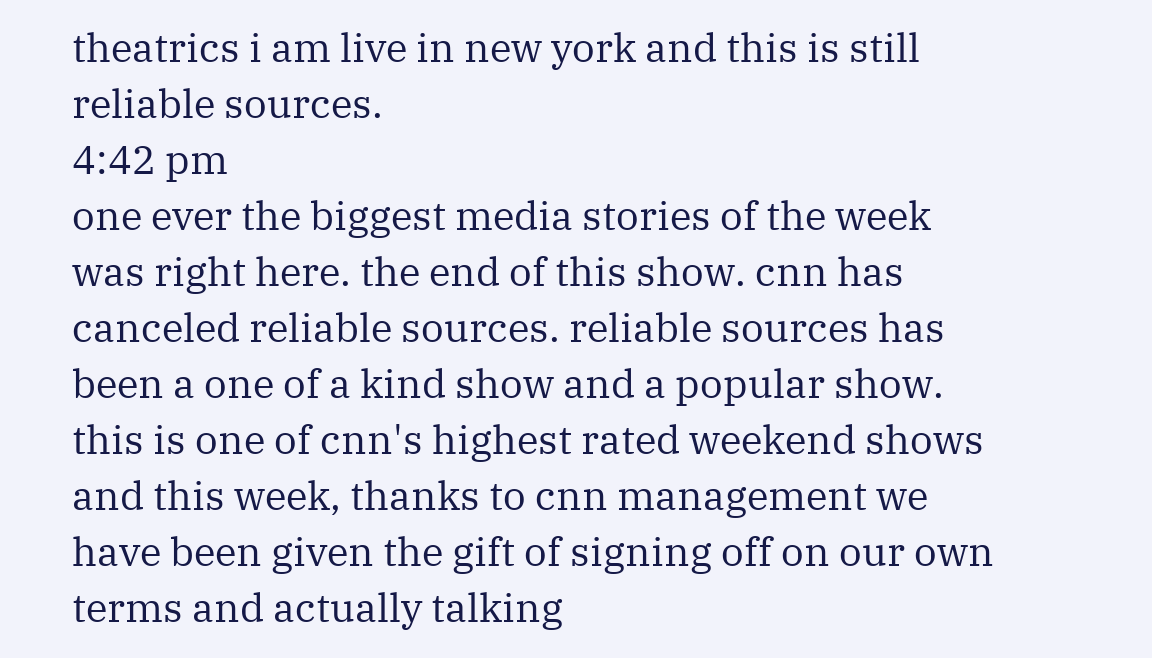theatrics i am live in new york and this is still reliable sources.
4:42 pm
one ever the biggest media stories of the week was right here. the end of this show. cnn has canceled reliable sources. reliable sources has been a one of a kind show and a popular show. this is one of cnn's highest rated weekend shows and this week, thanks to cnn management we have been given the gift of signing off on our own terms and actually talking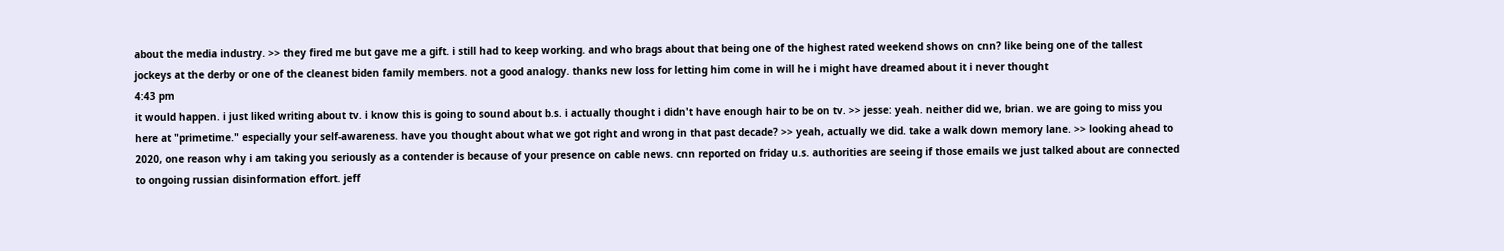about the media industry. >> they fired me but gave me a gift. i still had to keep working. and who brags about that being one of the highest rated weekend shows on cnn? like being one of the tallest jockeys at the derby or one of the cleanest biden family members. not a good analogy. thanks new loss for letting him come in will he i might have dreamed about it i never thought
4:43 pm
it would happen. i just liked writing about tv. i know this is going to sound about b.s. i actually thought i didn't have enough hair to be on tv. >> jesse: yeah. neither did we, brian. we are going to miss you here at "primetime." especially your self-awareness. have you thought about what we got right and wrong in that past decade? >> yeah, actually we did. take a walk down memory lane. >> looking ahead to 2020, one reason why i am taking you seriously as a contender is because of your presence on cable news. cnn reported on friday u.s. authorities are seeing if those emails we just talked about are connected to ongoing russian disinformation effort. jeff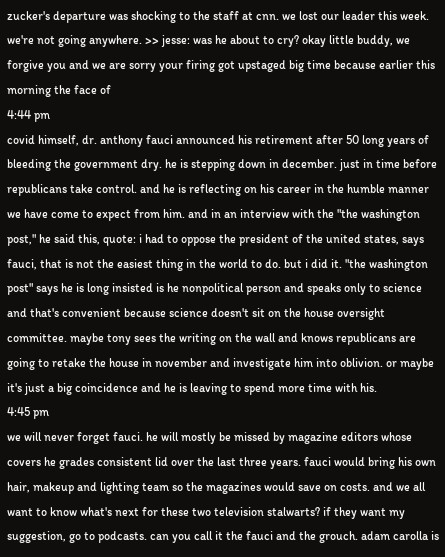zucker's departure was shocking to the staff at cnn. we lost our leader this week. we're not going anywhere. >> jesse: was he about to cry? okay little buddy, we forgive you and we are sorry your firing got upstaged big time because earlier this morning the face of
4:44 pm
covid himself, dr. anthony fauci announced his retirement after 50 long years of bleeding the government dry. he is stepping down in december. just in time before republicans take control. and he is reflecting on his career in the humble manner we have come to expect from him. and in an interview with the "the washington post," he said this, quote: i had to oppose the president of the united states, says fauci, that is not the easiest thing in the world to do. but i did it. "the washington post" says he is long insisted is he nonpolitical person and speaks only to science and that's convenient because science doesn't sit on the house oversight committee. maybe tony sees the writing on the wall and knows republicans are going to retake the house in november and investigate him into oblivion. or maybe it's just a big coincidence and he is leaving to spend more time with his.
4:45 pm
we will never forget fauci. he will mostly be missed by magazine editors whose covers he grades consistent lid over the last three years. fauci would bring his own hair, makeup and lighting team so the magazines would save on costs. and we all want to know what's next for these two television stalwarts? if they want my suggestion, go to podcasts. can you call it the fauci and the grouch. adam carolla is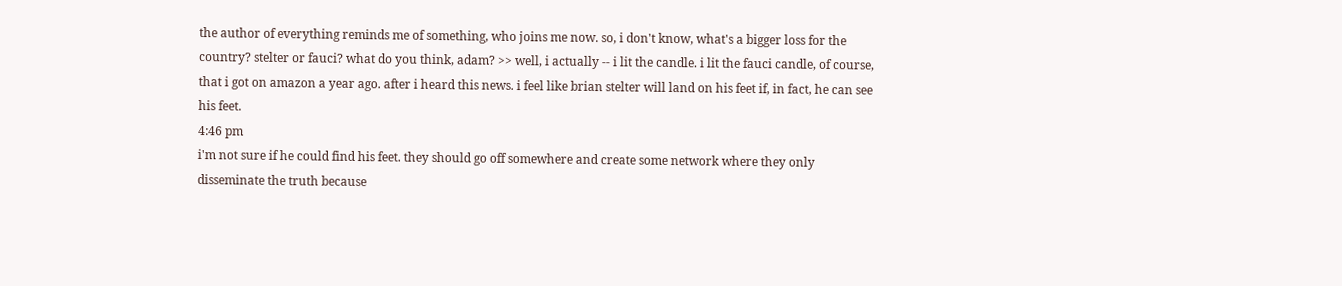the author of everything reminds me of something, who joins me now. so, i don't know, what's a bigger loss for the country? stelter or fauci? what do you think, adam? >> well, i actually -- i lit the candle. i lit the fauci candle, of course, that i got on amazon a year ago. after i heard this news. i feel like brian stelter will land on his feet if, in fact, he can see his feet.
4:46 pm
i'm not sure if he could find his feet. they should go off somewhere and create some network where they only disseminate the truth because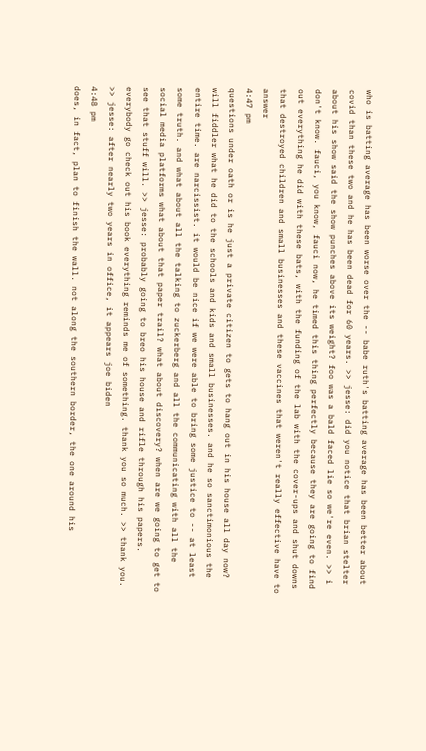who is batting average has been worse over the -- babe ruth's batting average has been better about covid than these two and he has been dead for 60 years. >> jesse: did you notice that brian stelter about his show said the show punches above its weight? foo was a bald faced lie so we're even. >> i don't know. fauci, you know, fauci now, he timed this thing perfectly because they are going to find out everything he did with these bats, with the funding of the lab with the cover-ups and shut downs that destroyed children and small businesses and these vaccines that weren't really effective have to answer
4:47 pm
questions under oath or is he just a private citizen to gets to hang out in his house all day now? will fiddler what he did to the schools and kids and small businesses. and he so sanctimonious the entire time. are narcissist. it would be nice if we were able to bring some justice to -- at least some truth. and what about all the talking to zuckerberg and all the communicating with all the social media platforms what about that paper trail? what about discovery? when are we going to get to see that stuff will. >> jesse: probably going to breo his house and rifle through his papers. everybody go check out his book everything reminds me of something. thank you so much. >> thank you. >> jesse: after nearly two years in office, it appears joe biden
4:48 pm
does, in fact, plan to finish the wall. not along the southern border, the one around his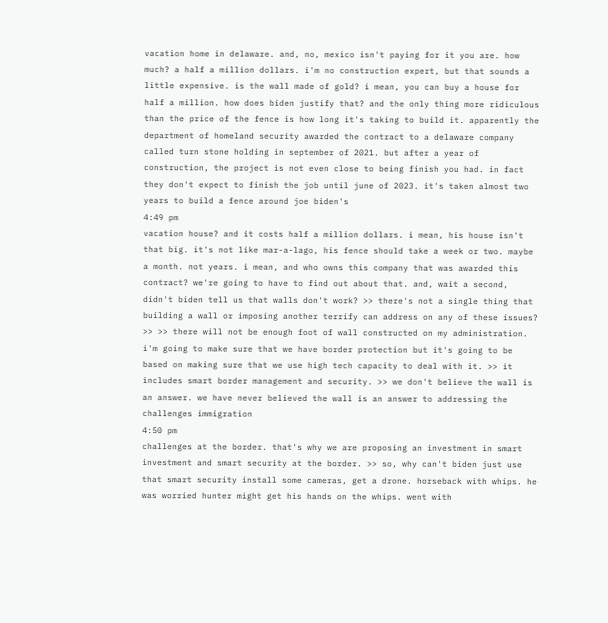vacation home in delaware. and, no, mexico isn't paying for it you are. how much? a half a million dollars. i'm no construction expert, but that sounds a little expensive. is the wall made of gold? i mean, you can buy a house for half a million. how does biden justify that? and the only thing more ridiculous than the price of the fence is how long it's taking to build it. apparently the department of homeland security awarded the contract to a delaware company called turn stone holding in september of 2021. but after a year of construction, the project is not even close to being finish you had. in fact they don't expect to finish the job until june of 2023. it's taken almost two years to build a fence around joe biden's
4:49 pm
vacation house? and it costs half a million dollars. i mean, his house isn't that big. it's not like mar-a-lago, his fence should take a week or two. maybe a month. not years. i mean, and who owns this company that was awarded this contract? we're going to have to find out about that. and, wait a second, didn't biden tell us that walls don't work? >> there's not a single thing that building a wall or imposing another terrify can address on any of these issues? >> >> there will not be enough foot of wall constructed on my administration. i'm going to make sure that we have border protection but it's going to be based on making sure that we use high tech capacity to deal with it. >> it includes smart border management and security. >> we don't believe the wall is an answer. we have never believed the wall is an answer to addressing the challenges immigration
4:50 pm
challenges at the border. that's why we are proposing an investment in smart investment and smart security at the border. >> so, why can't biden just use that smart security install some cameras, get a drone. horseback with whips. he was worried hunter might get his hands on the whips. went with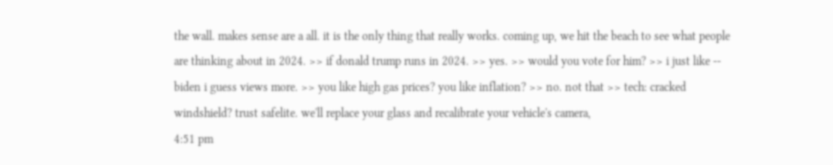the wall. makes sense are a all. it is the only thing that really works. coming up, we hit the beach to see what people are thinking about in 2024. >> if donald trump runs in 2024. >> yes. >> would you vote for him? >> i just like -- biden i guess views more. >> you like high gas prices? you like inflation? >> no. not that >> tech: cracked windshield? trust safelite. we'll replace your glass and recalibrate your vehicle's camera,
4:51 pm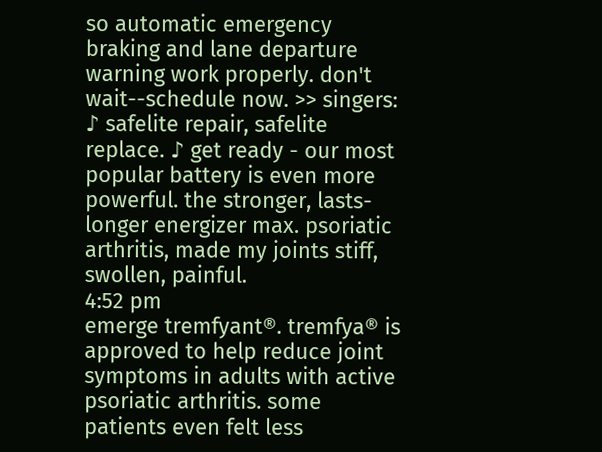so automatic emergency braking and lane departure warning work properly. don't wait--schedule now. >> singers: ♪ safelite repair, safelite replace. ♪ get ready - our most popular battery is even more powerful. the stronger, lasts-longer energizer max. psoriatic arthritis, made my joints stiff, swollen, painful.
4:52 pm
emerge tremfyant®. tremfya® is approved to help reduce joint symptoms in adults with active psoriatic arthritis. some patients even felt less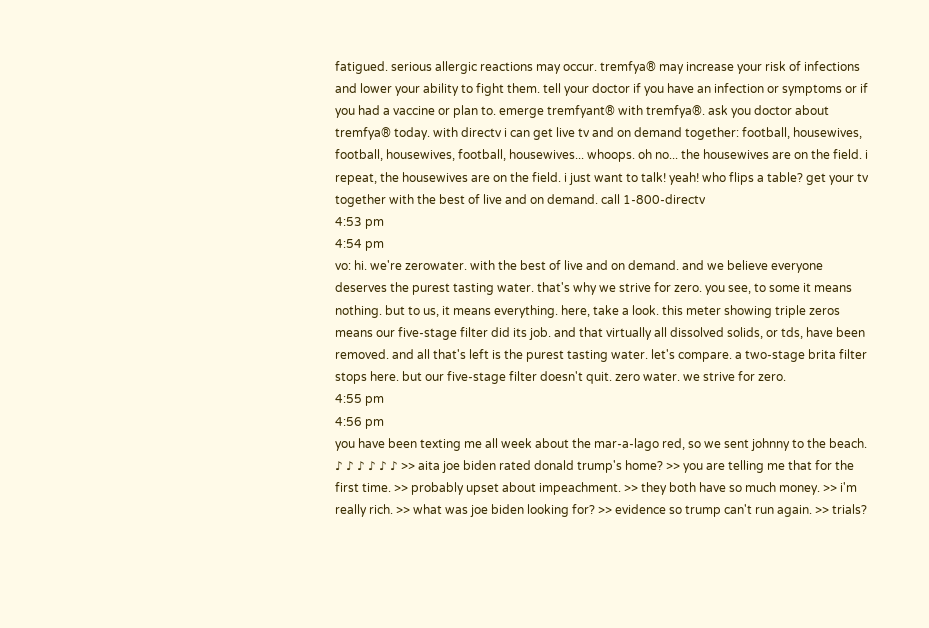fatigued. serious allergic reactions may occur. tremfya® may increase your risk of infections and lower your ability to fight them. tell your doctor if you have an infection or symptoms or if you had a vaccine or plan to. emerge tremfyant® with tremfya®. ask you doctor about tremfya® today. with directv i can get live tv and on demand together: football, housewives, football, housewives, football, housewives... whoops. oh no... the housewives are on the field. i repeat, the housewives are on the field. i just want to talk! yeah! who flips a table? get your tv together with the best of live and on demand. call 1-800-directv
4:53 pm
4:54 pm
vo: hi. we're zerowater. with the best of live and on demand. and we believe everyone deserves the purest tasting water. that's why we strive for zero. you see, to some it means nothing. but to us, it means everything. here, take a look. this meter showing triple zeros means our five-stage filter did its job. and that virtually all dissolved solids, or tds, have been removed. and all that's left is the purest tasting water. let's compare. a two-stage brita filter stops here. but our five-stage filter doesn't quit. zero water. we strive for zero.
4:55 pm
4:56 pm
you have been texting me all week about the mar-a-lago red, so we sent johnny to the beach. ♪ ♪ ♪ ♪ ♪ ♪ >> aita joe biden rated donald trump's home? >> you are telling me that for the first time. >> probably upset about impeachment. >> they both have so much money. >> i'm really rich. >> what was joe biden looking for? >> evidence so trump can't run again. >> trials?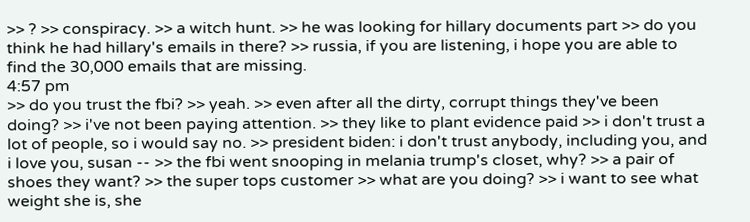>> ? >> conspiracy. >> a witch hunt. >> he was looking for hillary documents part >> do you think he had hillary's emails in there? >> russia, if you are listening, i hope you are able to find the 30,000 emails that are missing.
4:57 pm
>> do you trust the fbi? >> yeah. >> even after all the dirty, corrupt things they've been doing? >> i've not been paying attention. >> they like to plant evidence paid >> i don't trust a lot of people, so i would say no. >> president biden: i don't trust anybody, including you, and i love you, susan -- >> the fbi went snooping in melania trump's closet, why? >> a pair of shoes they want? >> the super tops customer >> what are you doing? >> i want to see what weight she is, she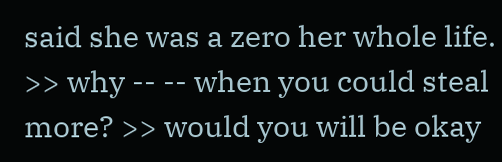said she was a zero her whole life. >> why -- -- when you could steal more? >> would you will be okay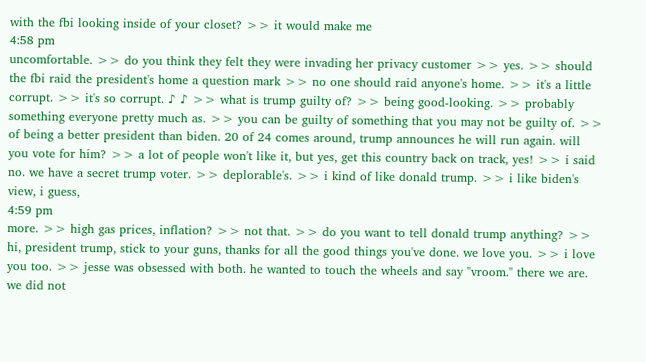with the fbi looking inside of your closet? >> it would make me
4:58 pm
uncomfortable. >> do you think they felt they were invading her privacy customer >> yes. >> should the fbi raid the president's home a question mark >> no one should raid anyone's home. >> it's a little corrupt. >> it's so corrupt. ♪ ♪ >> what is trump guilty of? >> being good-looking. >> probably something everyone pretty much as. >> you can be guilty of something that you may not be guilty of. >> of being a better president than biden. 20 of 24 comes around, trump announces he will run again. will you vote for him? >> a lot of people won't like it, but yes, get this country back on track, yes! >> i said no. we have a secret trump voter. >> deplorable's. >> i kind of like donald trump. >> i like biden's view, i guess,
4:59 pm
more. >> high gas prices, inflation? >> not that. >> do you want to tell donald trump anything? >> hi, president trump, stick to your guns, thanks for all the good things you've done. we love you. >> i love you too. >> jesse was obsessed with both. he wanted to touch the wheels and say "vroom." there we are. we did not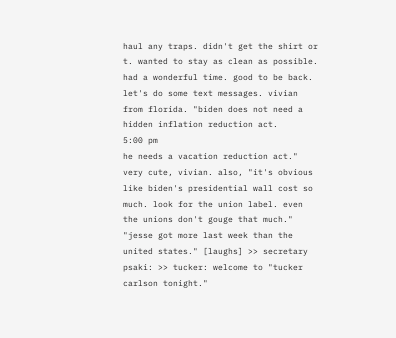haul any traps. didn't get the shirt or t. wanted to stay as clean as possible. had a wonderful time. good to be back. let's do some text messages. vivian from florida. "biden does not need a hidden inflation reduction act.
5:00 pm
he needs a vacation reduction act." very cute, vivian. also, "it's obvious like biden's presidential wall cost so much. look for the union label. even the unions don't gouge that much." "jesse got more last week than the united states." [laughs] >> secretary psaki: >> tucker: welcome to "tucker carlson tonight."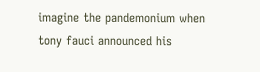imagine the pandemonium when tony fauci announced his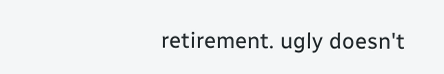retirement. ugly doesn't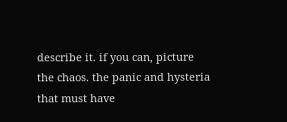describe it. if you can, picture the chaos. the panic and hysteria that must have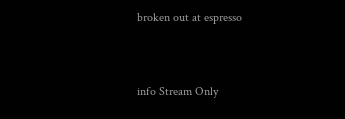broken out at espresso


info Stream Only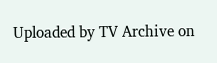Uploaded by TV Archive on